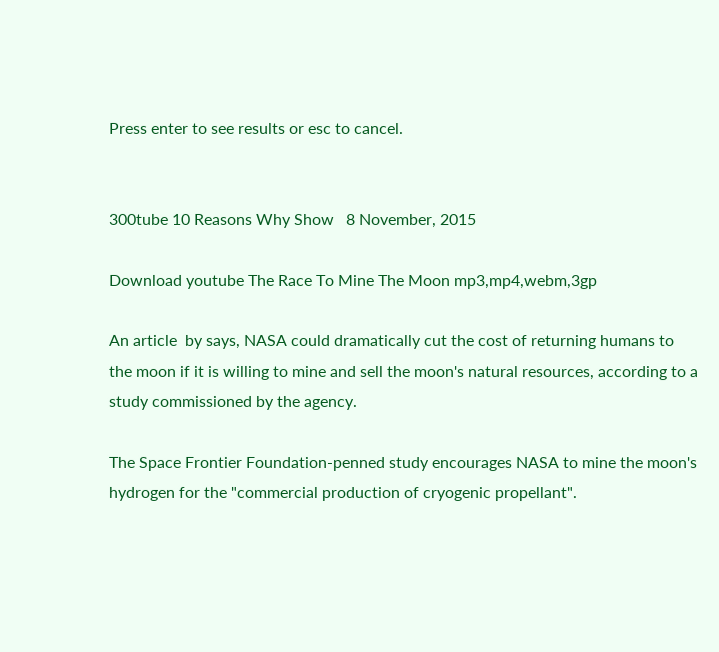Press enter to see results or esc to cancel.


300tube 10 Reasons Why Show   8 November, 2015

Download youtube The Race To Mine The Moon mp3,mp4,webm,3gp

An article  by says, NASA could dramatically cut the cost of returning humans to the moon if it is willing to mine and sell the moon's natural resources, according to a study commissioned by the agency.

The Space Frontier Foundation-penned study encourages NASA to mine the moon's hydrogen for the "commercial production of cryogenic propellant".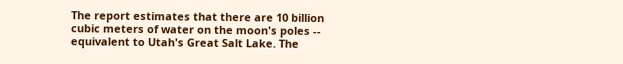The report estimates that there are 10 billion cubic meters of water on the moon's poles -- equivalent to Utah's Great Salt Lake. The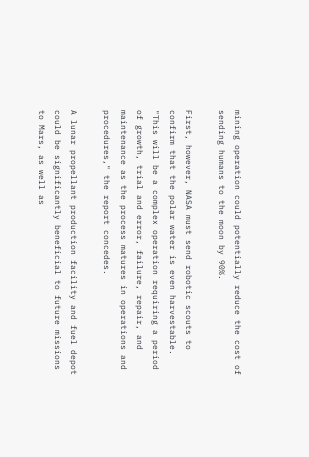mining operation could potentially reduce the cost of sending humans to the moon by 90%.

First, however, NASA must send robotic scouts to confirm that the polar water is even harvestable. "This will be a complex operation requiring a period of growth, trial and error, failure, repair, and maintenance as the process matures in operations and procedures," the report concedes.

A lunar propellant production facility and fuel depot could be significantly beneficial to future missions to Mars, as well as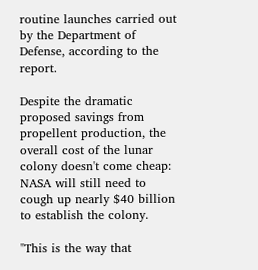routine launches carried out by the Department of Defense, according to the report.

Despite the dramatic proposed savings from propellent production, the overall cost of the lunar colony doesn't come cheap: NASA will still need to cough up nearly $40 billion to establish the colony.

"This is the way that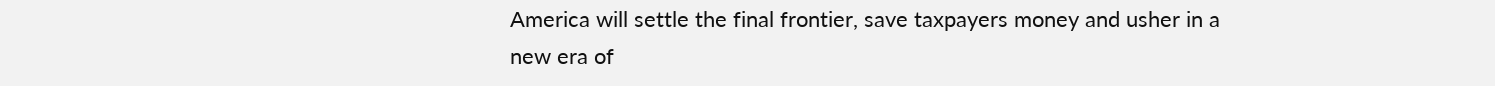America will settle the final frontier, save taxpayers money and usher in a new era of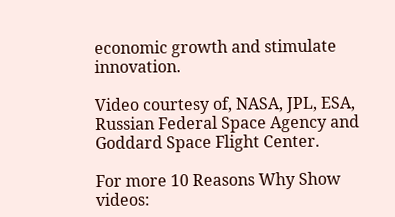economic growth and stimulate innovation.

Video courtesy of, NASA, JPL, ESA, Russian Federal Space Agency and Goddard Space Flight Center.

For more 10 Reasons Why Show videos: